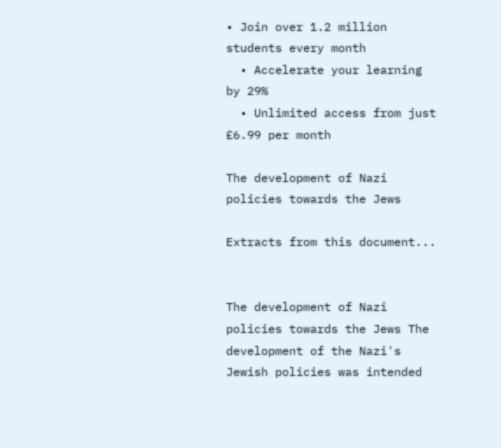• Join over 1.2 million students every month
  • Accelerate your learning by 29%
  • Unlimited access from just £6.99 per month

The development of Nazi policies towards the Jews

Extracts from this document...


The development of Nazi policies towards the Jews The development of the Nazi's Jewish policies was intended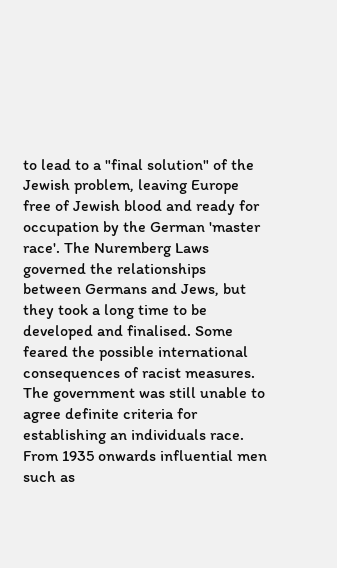to lead to a "final solution" of the Jewish problem, leaving Europe free of Jewish blood and ready for occupation by the German 'master race'. The Nuremberg Laws governed the relationships between Germans and Jews, but they took a long time to be developed and finalised. Some feared the possible international consequences of racist measures. The government was still unable to agree definite criteria for establishing an individuals race. From 1935 onwards influential men such as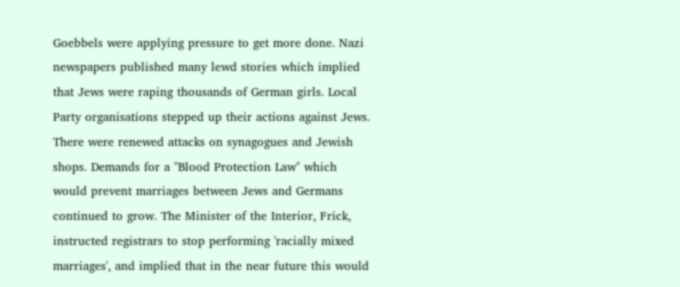Goebbels were applying pressure to get more done. Nazi newspapers published many lewd stories which implied that Jews were raping thousands of German girls. Local Party organisations stepped up their actions against Jews. There were renewed attacks on synagogues and Jewish shops. Demands for a "Blood Protection Law" which would prevent marriages between Jews and Germans continued to grow. The Minister of the Interior, Frick, instructed registrars to stop performing 'racially mixed marriages', and implied that in the near future this would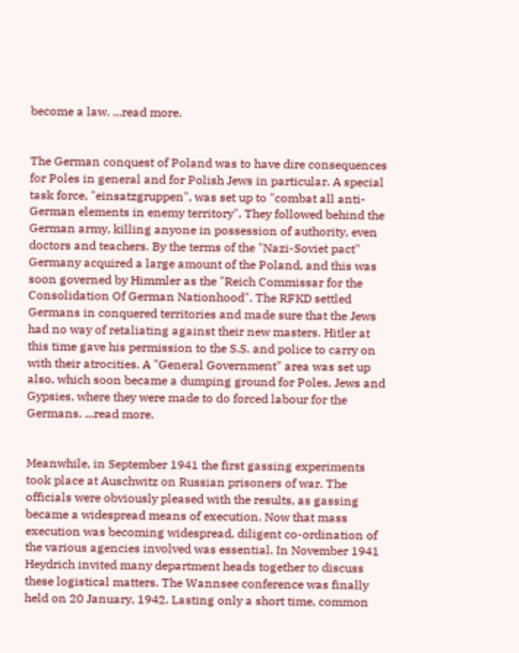become a law. ...read more.


The German conquest of Poland was to have dire consequences for Poles in general and for Polish Jews in particular. A special task force, "einsatzgruppen", was set up to "combat all anti-German elements in enemy territory". They followed behind the German army, killing anyone in possession of authority, even doctors and teachers. By the terms of the "Nazi-Soviet pact" Germany acquired a large amount of the Poland, and this was soon governed by Himmler as the "Reich Commissar for the Consolidation Of German Nationhood". The RFKD settled Germans in conquered territories and made sure that the Jews had no way of retaliating against their new masters. Hitler at this time gave his permission to the S.S. and police to carry on with their atrocities. A "General Government" area was set up also, which soon became a dumping ground for Poles, Jews and Gypsies, where they were made to do forced labour for the Germans. ...read more.


Meanwhile, in September 1941 the first gassing experiments took place at Auschwitz on Russian prisoners of war. The officials were obviously pleased with the results, as gassing became a widespread means of execution. Now that mass execution was becoming widespread, diligent co-ordination of the various agencies involved was essential. In November 1941 Heydrich invited many department heads together to discuss these logistical matters. The Wannsee conference was finally held on 20 January, 1942. Lasting only a short time, common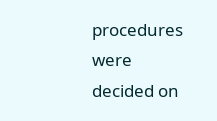procedures were decided on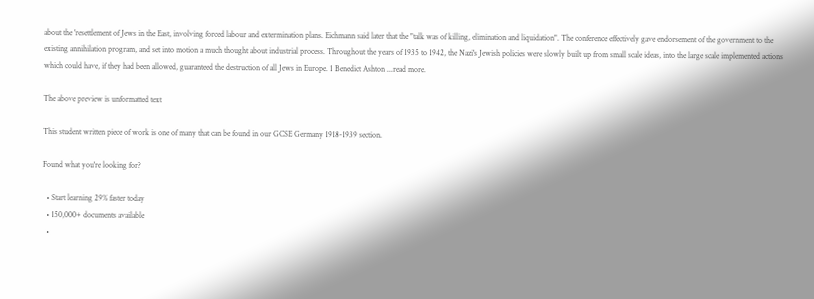about the 'resettlement of Jews in the East, involving forced labour and extermination plans. Eichmann said later that the "talk was of killing, elimination and liquidation". The conference effectively gave endorsement of the government to the existing annihilation program, and set into motion a much thought about industrial process. Throughout the years of 1935 to 1942, the Nazi's Jewish policies were slowly built up from small scale ideas, into the large scale implemented actions which could have, if they had been allowed, guaranteed the destruction of all Jews in Europe. 1 Benedict Ashton ...read more.

The above preview is unformatted text

This student written piece of work is one of many that can be found in our GCSE Germany 1918-1939 section.

Found what you're looking for?

  • Start learning 29% faster today
  • 150,000+ documents available
  •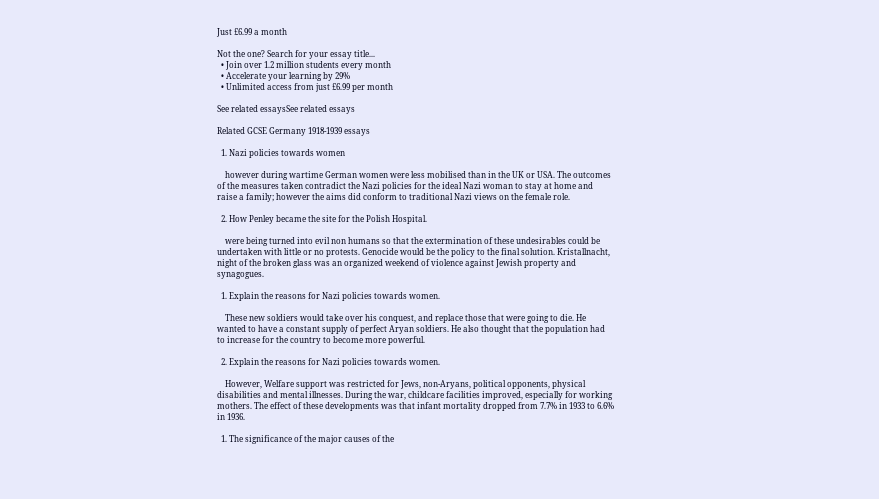Just £6.99 a month

Not the one? Search for your essay title...
  • Join over 1.2 million students every month
  • Accelerate your learning by 29%
  • Unlimited access from just £6.99 per month

See related essaysSee related essays

Related GCSE Germany 1918-1939 essays

  1. Nazi policies towards women

    however during wartime German women were less mobilised than in the UK or USA. The outcomes of the measures taken contradict the Nazi policies for the ideal Nazi woman to stay at home and raise a family; however the aims did conform to traditional Nazi views on the female role.

  2. How Penley became the site for the Polish Hospital.

    were being turned into evil non humans so that the extermination of these undesirables could be undertaken with little or no protests. Genocide would be the policy to the final solution. Kristallnacht, night of the broken glass was an organized weekend of violence against Jewish property and synagogues.

  1. Explain the reasons for Nazi policies towards women.

    These new soldiers would take over his conquest, and replace those that were going to die. He wanted to have a constant supply of perfect Aryan soldiers. He also thought that the population had to increase for the country to become more powerful.

  2. Explain the reasons for Nazi policies towards women.

    However, Welfare support was restricted for Jews, non-Aryans, political opponents, physical disabilities and mental illnesses. During the war, childcare facilities improved, especially for working mothers. The effect of these developments was that infant mortality dropped from 7.7% in 1933 to 6.6% in 1936.

  1. The significance of the major causes of the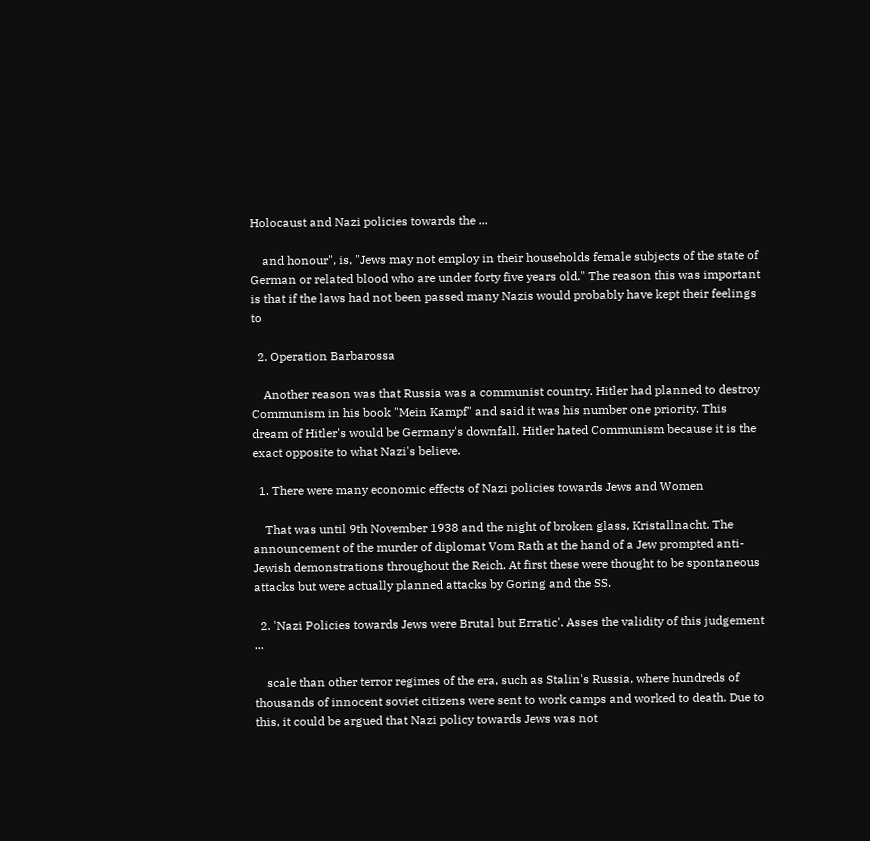Holocaust and Nazi policies towards the ...

    and honour", is, "Jews may not employ in their households female subjects of the state of German or related blood who are under forty five years old." The reason this was important is that if the laws had not been passed many Nazis would probably have kept their feelings to

  2. Operation Barbarossa

    Another reason was that Russia was a communist country. Hitler had planned to destroy Communism in his book "Mein Kampf" and said it was his number one priority. This dream of Hitler's would be Germany's downfall. Hitler hated Communism because it is the exact opposite to what Nazi's believe.

  1. There were many economic effects of Nazi policies towards Jews and Women

    That was until 9th November 1938 and the night of broken glass, Kristallnacht. The announcement of the murder of diplomat Vom Rath at the hand of a Jew prompted anti-Jewish demonstrations throughout the Reich. At first these were thought to be spontaneous attacks but were actually planned attacks by Goring and the SS.

  2. 'Nazi Policies towards Jews were Brutal but Erratic'. Asses the validity of this judgement ...

    scale than other terror regimes of the era, such as Stalin's Russia, where hundreds of thousands of innocent soviet citizens were sent to work camps and worked to death. Due to this, it could be argued that Nazi policy towards Jews was not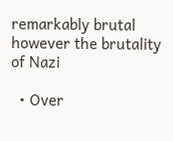remarkably brutal however the brutality of Nazi

  • Over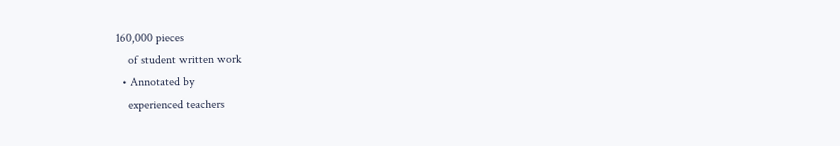160,000 pieces
    of student written work
  • Annotated by
    experienced teachers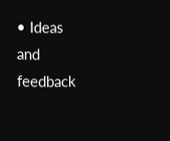• Ideas and feedback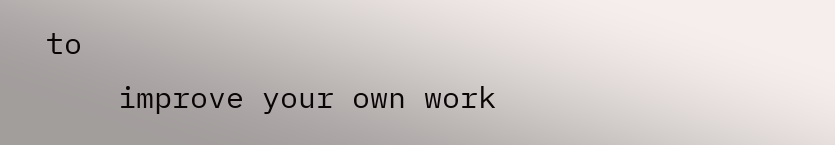to
    improve your own work